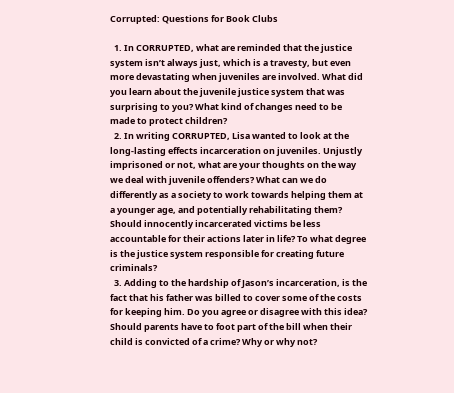Corrupted: Questions for Book Clubs

  1. In CORRUPTED, what are reminded that the justice system isn’t always just, which is a travesty, but even more devastating when juveniles are involved. What did you learn about the juvenile justice system that was surprising to you? What kind of changes need to be made to protect children?
  2. In writing CORRUPTED, Lisa wanted to look at the long-lasting effects incarceration on juveniles. Unjustly imprisoned or not, what are your thoughts on the way we deal with juvenile offenders? What can we do differently as a society to work towards helping them at a younger age, and potentially rehabilitating them? Should innocently incarcerated victims be less accountable for their actions later in life? To what degree is the justice system responsible for creating future criminals?
  3. Adding to the hardship of Jason’s incarceration, is the fact that his father was billed to cover some of the costs for keeping him. Do you agree or disagree with this idea? Should parents have to foot part of the bill when their child is convicted of a crime? Why or why not?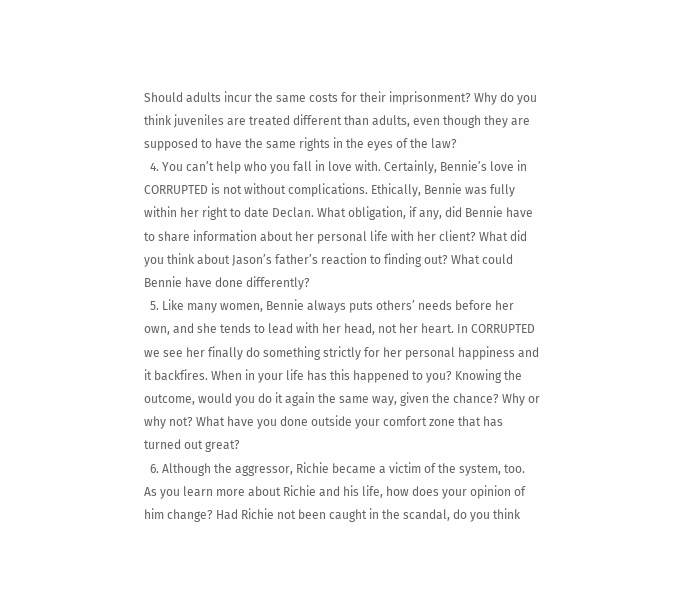Should adults incur the same costs for their imprisonment? Why do you think juveniles are treated different than adults, even though they are supposed to have the same rights in the eyes of the law?
  4. You can’t help who you fall in love with. Certainly, Bennie’s love in CORRUPTED is not without complications. Ethically, Bennie was fully within her right to date Declan. What obligation, if any, did Bennie have to share information about her personal life with her client? What did you think about Jason’s father’s reaction to finding out? What could Bennie have done differently?
  5. Like many women, Bennie always puts others’ needs before her own, and she tends to lead with her head, not her heart. In CORRUPTED we see her finally do something strictly for her personal happiness and it backfires. When in your life has this happened to you? Knowing the outcome, would you do it again the same way, given the chance? Why or why not? What have you done outside your comfort zone that has turned out great?
  6. Although the aggressor, Richie became a victim of the system, too. As you learn more about Richie and his life, how does your opinion of him change? Had Richie not been caught in the scandal, do you think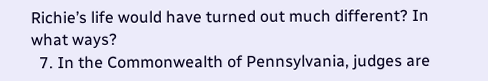Richie’s life would have turned out much different? In what ways?
  7. In the Commonwealth of Pennsylvania, judges are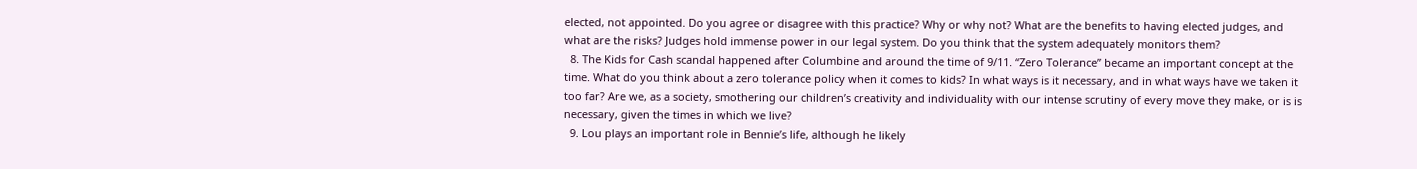elected, not appointed. Do you agree or disagree with this practice? Why or why not? What are the benefits to having elected judges, and what are the risks? Judges hold immense power in our legal system. Do you think that the system adequately monitors them?
  8. The Kids for Cash scandal happened after Columbine and around the time of 9/11. “Zero Tolerance” became an important concept at the time. What do you think about a zero tolerance policy when it comes to kids? In what ways is it necessary, and in what ways have we taken it too far? Are we, as a society, smothering our children’s creativity and individuality with our intense scrutiny of every move they make, or is is necessary, given the times in which we live?
  9. Lou plays an important role in Bennie’s life, although he likely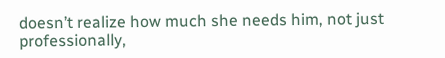doesn’t realize how much she needs him, not just professionally,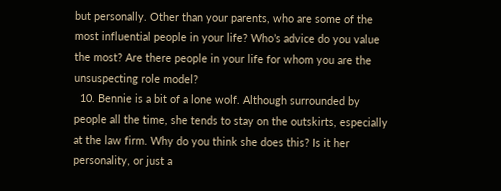but personally. Other than your parents, who are some of the most influential people in your life? Who’s advice do you value the most? Are there people in your life for whom you are the unsuspecting role model?
  10. Bennie is a bit of a lone wolf. Although surrounded by people all the time, she tends to stay on the outskirts, especially at the law firm. Why do you think she does this? Is it her personality, or just a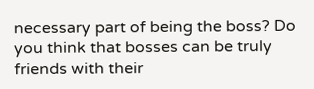necessary part of being the boss? Do you think that bosses can be truly friends with their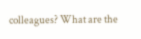colleagues? What are the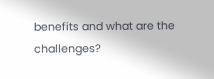benefits and what are the challenges?